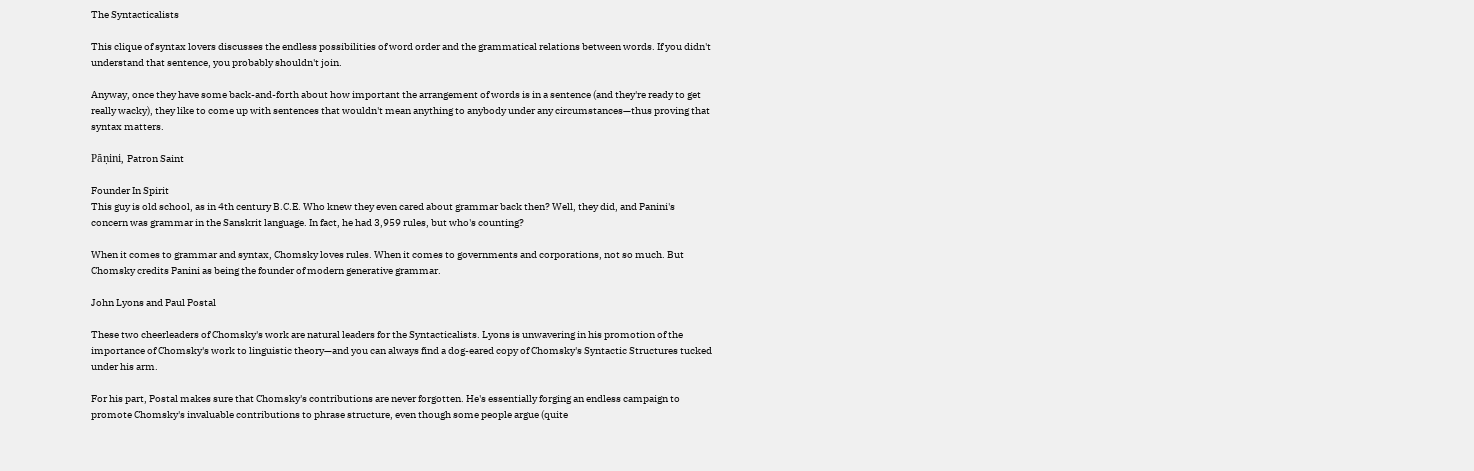The Syntacticalists

This clique of syntax lovers discusses the endless possibilities of word order and the grammatical relations between words. If you didn't understand that sentence, you probably shouldn't join.

Anyway, once they have some back-and-forth about how important the arrangement of words is in a sentence (and they're ready to get really wacky), they like to come up with sentences that wouldn't mean anything to anybody under any circumstances—thus proving that syntax matters.

Pāṇini, Patron Saint

Founder In Spirit
This guy is old school, as in 4th century B.C.E. Who knew they even cared about grammar back then? Well, they did, and Panini's concern was grammar in the Sanskrit language. In fact, he had 3,959 rules, but who's counting?

When it comes to grammar and syntax, Chomsky loves rules. When it comes to governments and corporations, not so much. But Chomsky credits Panini as being the founder of modern generative grammar.

John Lyons and Paul Postal

These two cheerleaders of Chomsky's work are natural leaders for the Syntacticalists. Lyons is unwavering in his promotion of the importance of Chomsky's work to linguistic theory—and you can always find a dog-eared copy of Chomsky's Syntactic Structures tucked under his arm.

For his part, Postal makes sure that Chomsky's contributions are never forgotten. He's essentially forging an endless campaign to promote Chomsky's invaluable contributions to phrase structure, even though some people argue (quite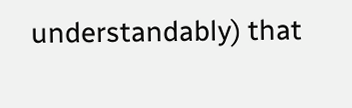understandably) that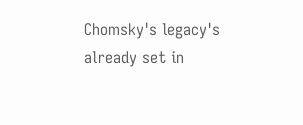Chomsky's legacy's already set in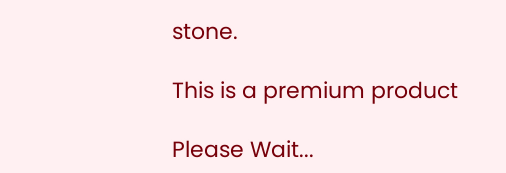stone.

This is a premium product

Please Wait...